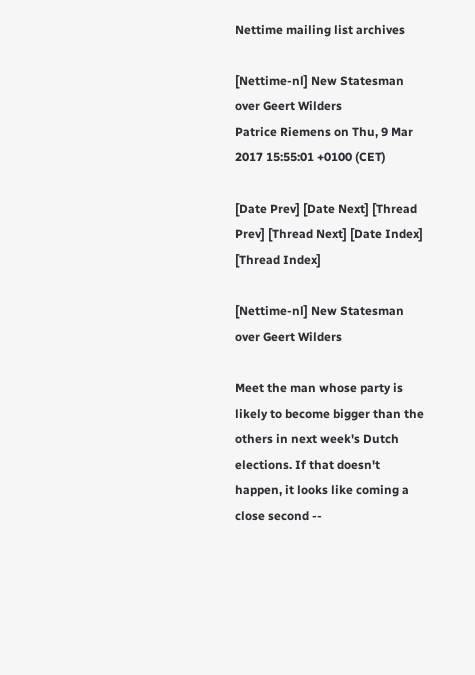Nettime mailing list archives

[Nettime-nl] New Statesman over Geert Wilders
Patrice Riemens on Thu, 9 Mar 2017 15:55:01 +0100 (CET)

[Date Prev] [Date Next] [Thread Prev] [Thread Next] [Date Index] [Thread Index]

[Nettime-nl] New Statesman over Geert Wilders

Meet the man whose party is likely to become bigger than the others in next week's Dutch elections. If that doesn't happen, it looks like coming a close second --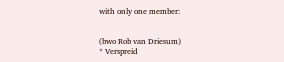with only one member:


(bwo Rob van Driesum)
* Verspreid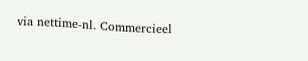via nettime-nl. Commercieel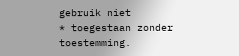gebruik niet
* toegestaan zonder toestemming.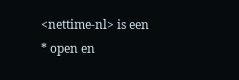<nettime-nl> is een
* open en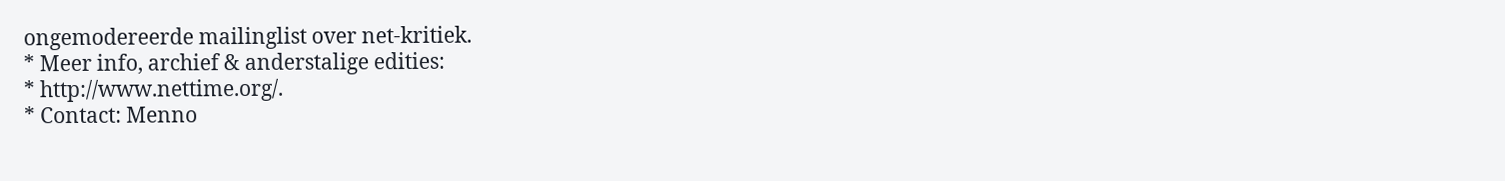ongemodereerde mailinglist over net-kritiek.
* Meer info, archief & anderstalige edities:
* http://www.nettime.org/.
* Contact: Menno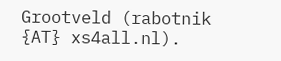Grootveld (rabotnik {AT} xs4all.nl).